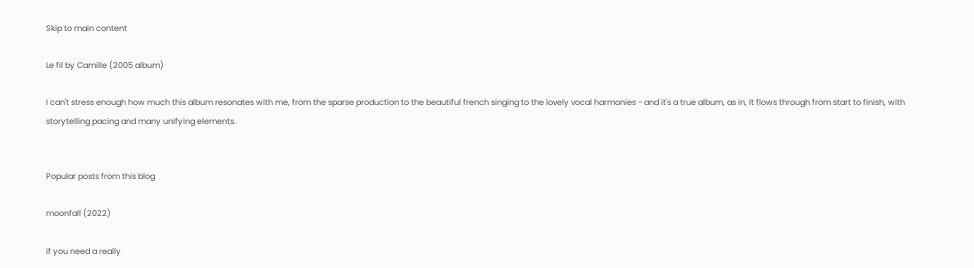Skip to main content

Le fil by Camille (2005 album)

I can't stress enough how much this album resonates with me, from the sparse production to the beautiful french singing to the lovely vocal harmonies - and it's a true album, as in, it flows through from start to finish, with storytelling pacing and many unifying elements.


Popular posts from this blog

moonfall (2022)

if you need a really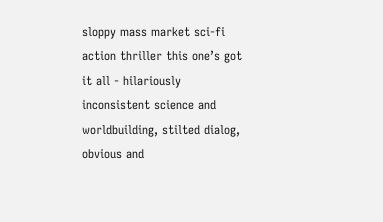sloppy mass market sci-fi action thriller this one’s got it all - hilariously inconsistent science and worldbuilding, stilted dialog, obvious and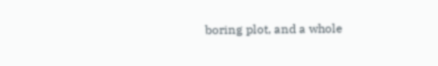boring plot, and a whole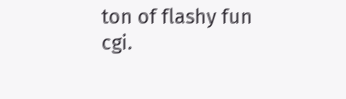ton of flashy fun cgi.